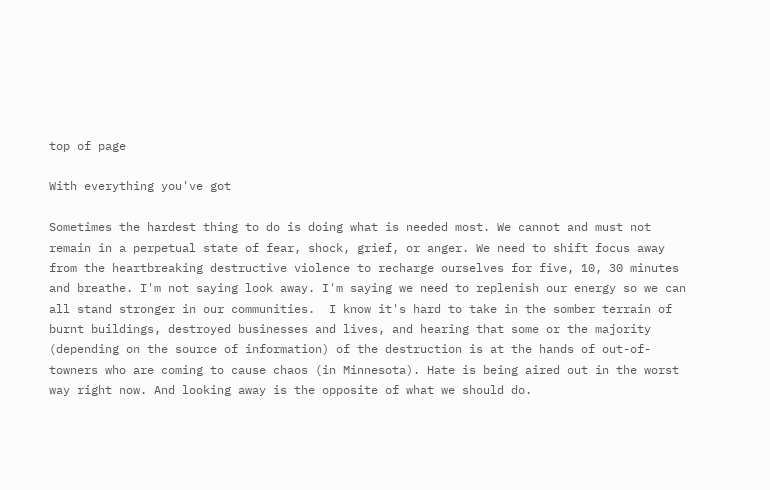top of page

With everything you've got

Sometimes the hardest thing to do is doing what is needed most. We cannot and must not remain in a perpetual state of fear, shock, grief, or anger. We need to shift focus away from the heartbreaking destructive violence to recharge ourselves for five, 10, 30 minutes and breathe. I'm not saying look away. I'm saying we need to replenish our energy so we can all stand stronger in our communities.  I know it's hard to take in the somber terrain of burnt buildings, destroyed businesses and lives, and hearing that some or the majority (depending on the source of information) of the destruction is at the hands of out-of-towners who are coming to cause chaos (in Minnesota). Hate is being aired out in the worst way right now. And looking away is the opposite of what we should do.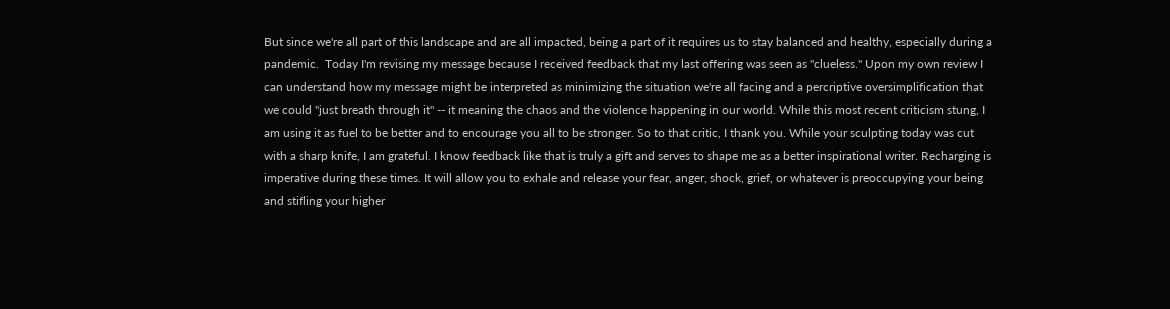But since we're all part of this landscape and are all impacted, being a part of it requires us to stay balanced and healthy, especially during a pandemic.  Today I'm revising my message because I received feedback that my last offering was seen as "clueless." Upon my own review I can understand how my message might be interpreted as minimizing the situation we're all facing and a percriptive oversimplification that we could "just breath through it" -- it meaning the chaos and the violence happening in our world. While this most recent criticism stung, I am using it as fuel to be better and to encourage you all to be stronger. So to that critic, I thank you. While your sculpting today was cut with a sharp knife, I am grateful. I know feedback like that is truly a gift and serves to shape me as a better inspirational writer. Recharging is imperative during these times. It will allow you to exhale and release your fear, anger, shock, grief, or whatever is preoccupying your being and stifling your higher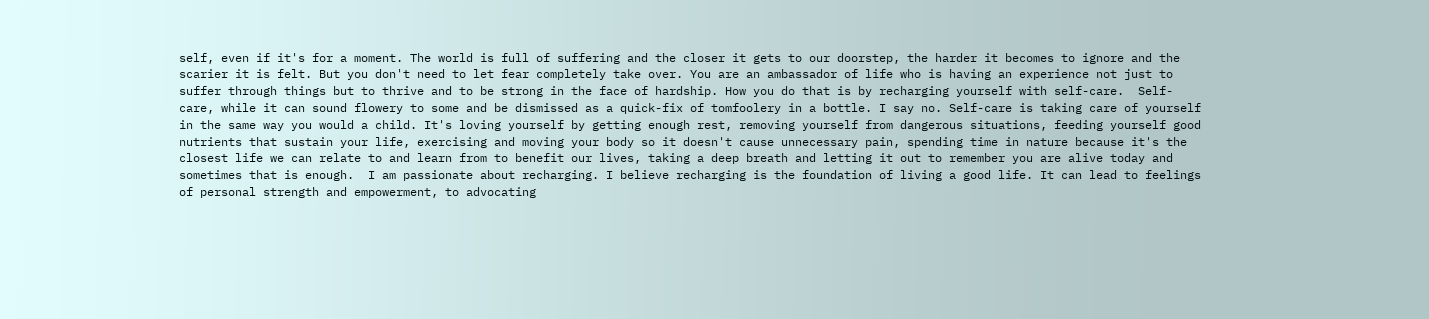self, even if it's for a moment. The world is full of suffering and the closer it gets to our doorstep, the harder it becomes to ignore and the scarier it is felt. But you don't need to let fear completely take over. You are an ambassador of life who is having an experience not just to suffer through things but to thrive and to be strong in the face of hardship. How you do that is by recharging yourself with self-care.  Self-care, while it can sound flowery to some and be dismissed as a quick-fix of tomfoolery in a bottle. I say no. Self-care is taking care of yourself in the same way you would a child. It's loving yourself by getting enough rest, removing yourself from dangerous situations, feeding yourself good nutrients that sustain your life, exercising and moving your body so it doesn't cause unnecessary pain, spending time in nature because it's the closest life we can relate to and learn from to benefit our lives, taking a deep breath and letting it out to remember you are alive today and sometimes that is enough.  I am passionate about recharging. I believe recharging is the foundation of living a good life. It can lead to feelings of personal strength and empowerment, to advocating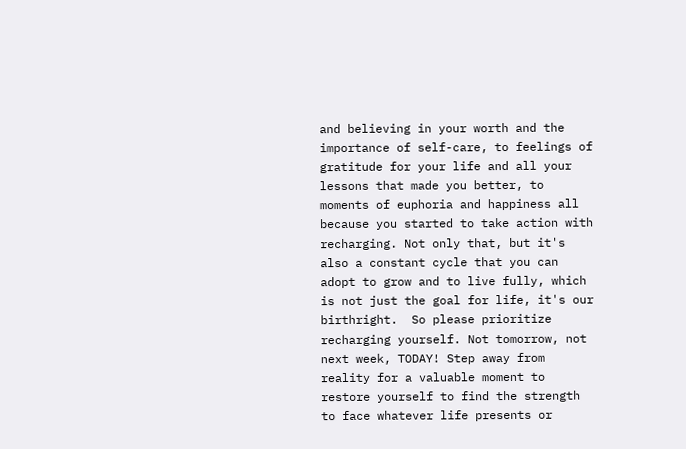and believing in your worth and the importance of self-care, to feelings of gratitude for your life and all your lessons that made you better, to moments of euphoria and happiness all because you started to take action with recharging. Not only that, but it's also a constant cycle that you can adopt to grow and to live fully, which is not just the goal for life, it's our birthright.  So please prioritize recharging yourself. Not tomorrow, not next week, TODAY! Step away from reality for a valuable moment to restore yourself to find the strength to face whatever life presents or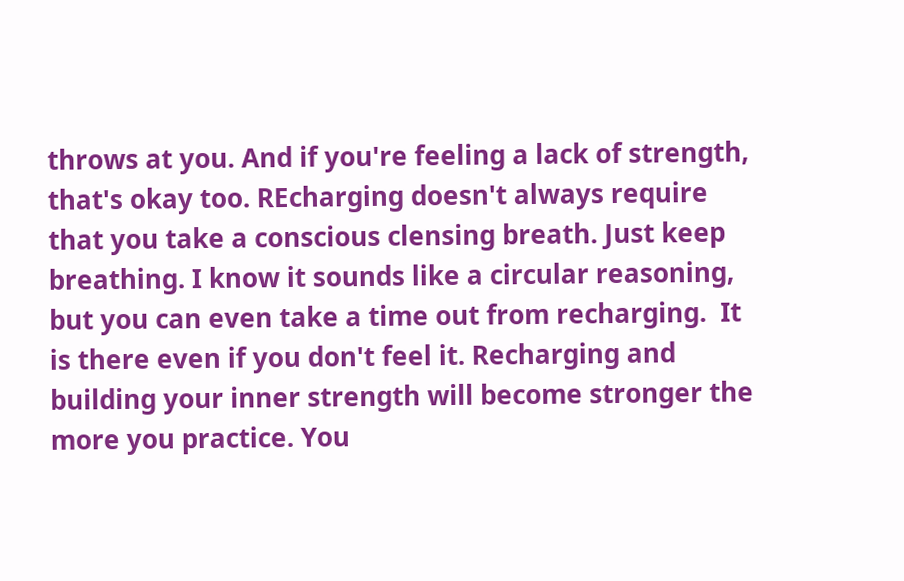throws at you. And if you're feeling a lack of strength, that's okay too. REcharging doesn't always require that you take a conscious clensing breath. Just keep breathing. I know it sounds like a circular reasoning, but you can even take a time out from recharging.  It is there even if you don't feel it. Recharging and building your inner strength will become stronger the more you practice. You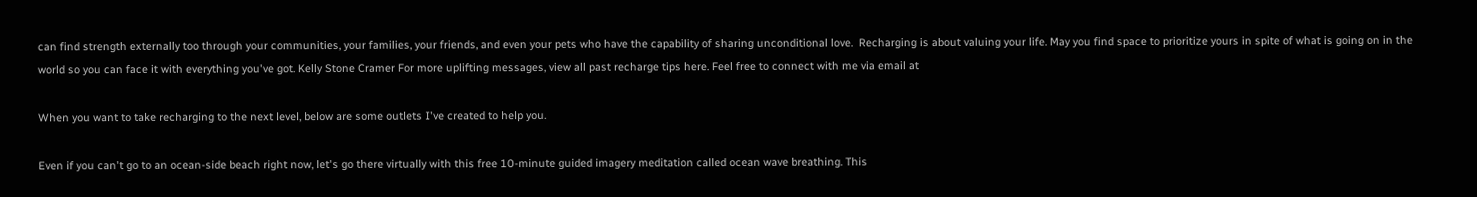can find strength externally too through your communities, your families, your friends, and even your pets who have the capability of sharing unconditional love.  Recharging is about valuing your life. May you find space to prioritize yours in spite of what is going on in the world so you can face it with everything you've got. Kelly Stone Cramer For more uplifting messages, view all past recharge tips here. Feel free to connect with me via email at

When you want to take recharging to the next level, below are some outlets I've created to help you.

Even if you can't go to an ocean-side beach right now, let's go there virtually with this free 10-minute guided imagery meditation called ocean wave breathing. This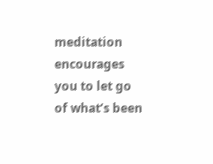meditation encourages you to let go of what’s been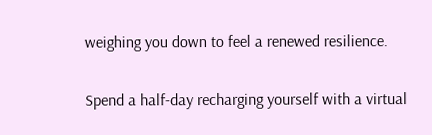weighing you down to feel a renewed resilience.

Spend a half-day recharging yourself with a virtual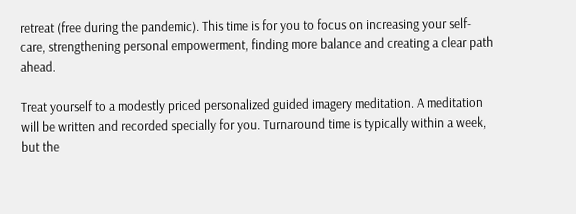retreat (free during the pandemic). This time is for you to focus on increasing your self-care, strengthening personal empowerment, finding more balance and creating a clear path ahead.

Treat yourself to a modestly priced personalized guided imagery meditation. A meditation will be written and recorded specially for you. Turnaround time is typically within a week, but the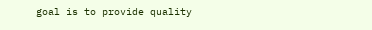goal is to provide quality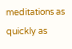meditations as quickly as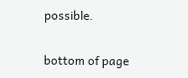possible.


bottom of page